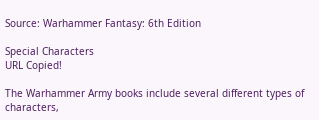Source: Warhammer Fantasy: 6th Edition

Special Characters
URL Copied!

The Warhammer Army books include several different types of characters,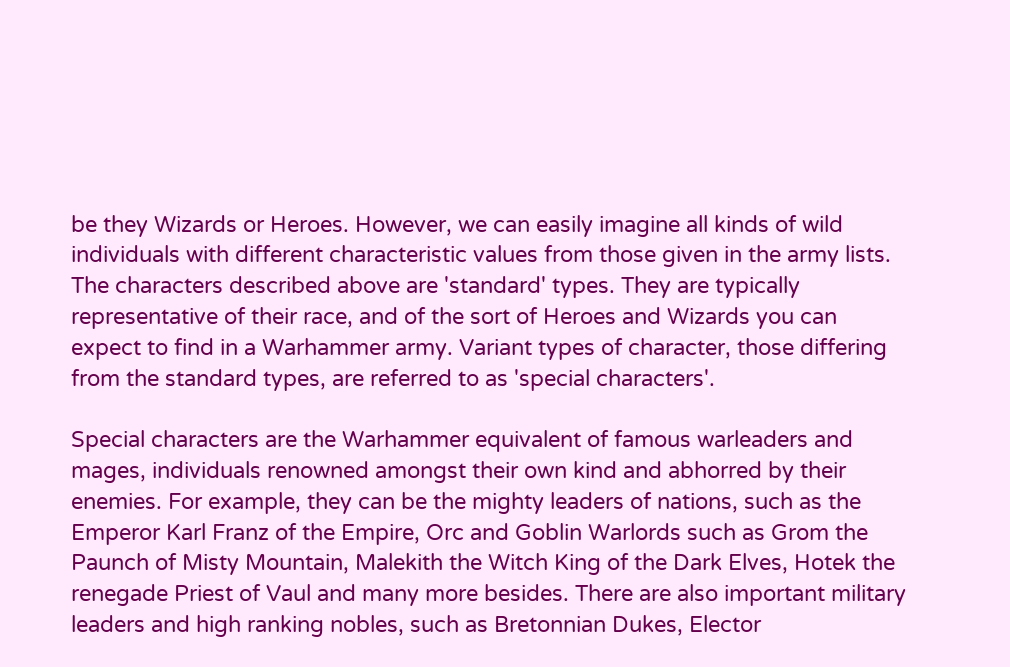be they Wizards or Heroes. However, we can easily imagine all kinds of wild individuals with different characteristic values from those given in the army lists. The characters described above are 'standard' types. They are typically representative of their race, and of the sort of Heroes and Wizards you can expect to find in a Warhammer army. Variant types of character, those differing from the standard types, are referred to as 'special characters'.

Special characters are the Warhammer equivalent of famous warleaders and mages, individuals renowned amongst their own kind and abhorred by their enemies. For example, they can be the mighty leaders of nations, such as the Emperor Karl Franz of the Empire, Orc and Goblin Warlords such as Grom the Paunch of Misty Mountain, Malekith the Witch King of the Dark Elves, Hotek the renegade Priest of Vaul and many more besides. There are also important military leaders and high ranking nobles, such as Bretonnian Dukes, Elector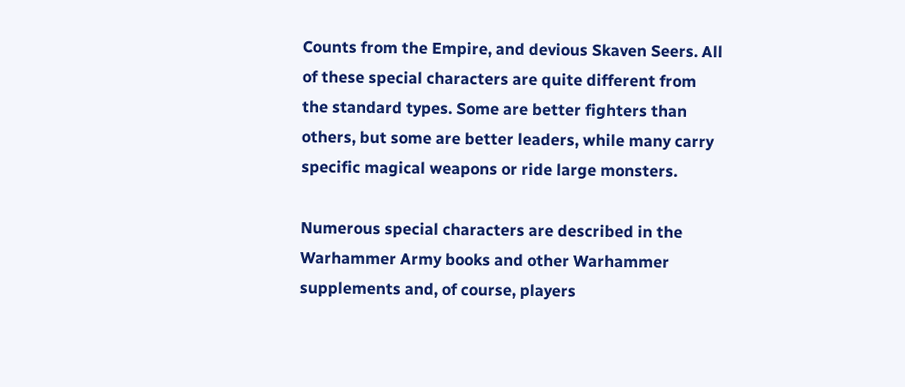Counts from the Empire, and devious Skaven Seers. All of these special characters are quite different from the standard types. Some are better fighters than others, but some are better leaders, while many carry specific magical weapons or ride large monsters.

Numerous special characters are described in the Warhammer Army books and other Warhammer supplements and, of course, players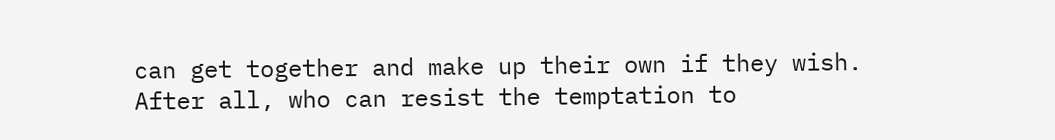can get together and make up their own if they wish. After all, who can resist the temptation to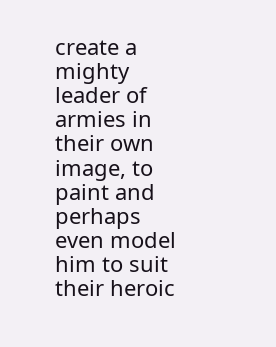create a mighty leader of armies in their own image, to paint and perhaps even model him to suit their heroic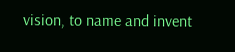vision, to name and invent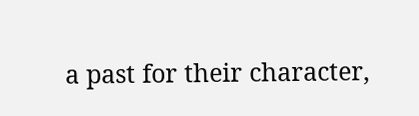a past for their character,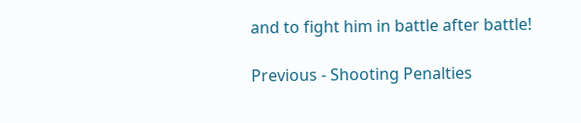and to fight him in battle after battle!

Previous - Shooting Penalties